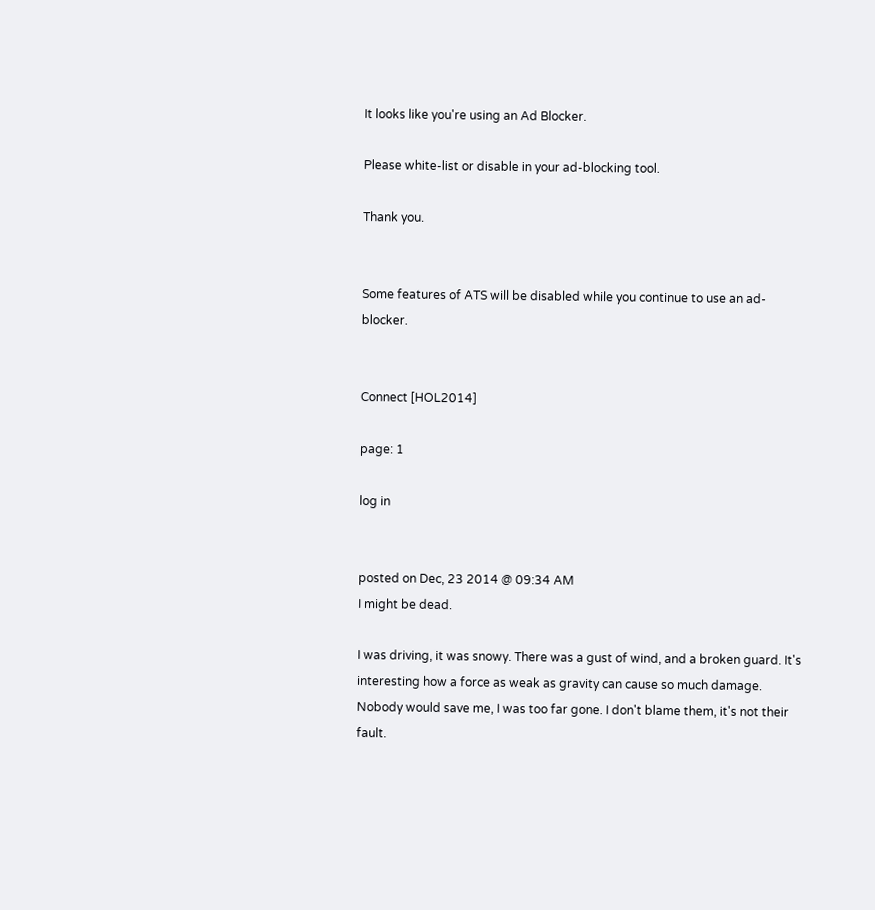It looks like you're using an Ad Blocker.

Please white-list or disable in your ad-blocking tool.

Thank you.


Some features of ATS will be disabled while you continue to use an ad-blocker.


Connect [HOL2014]

page: 1

log in


posted on Dec, 23 2014 @ 09:34 AM
I might be dead.

I was driving, it was snowy. There was a gust of wind, and a broken guard. It's interesting how a force as weak as gravity can cause so much damage. Nobody would save me, I was too far gone. I don't blame them, it's not their fault.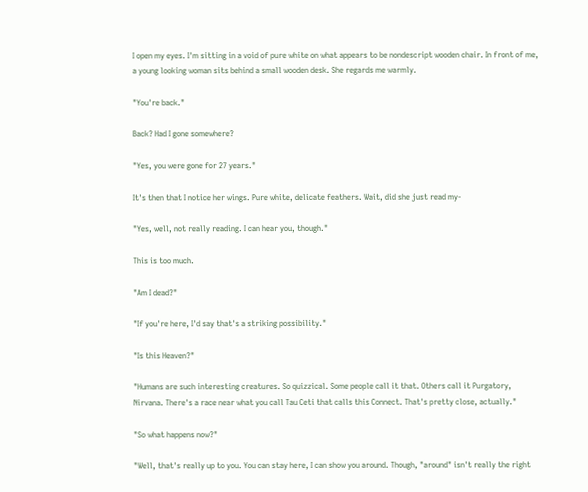I open my eyes. I'm sitting in a void of pure white on what appears to be nondescript wooden chair. In front of me, a young looking woman sits behind a small wooden desk. She regards me warmly.

"You're back."

Back? Had I gone somewhere?

"Yes, you were gone for 27 years."

It's then that I notice her wings. Pure white, delicate feathers. Wait, did she just read my-

"Yes, well, not really reading. I can hear you, though."

This is too much.

"Am I dead?"

"If you're here, I'd say that's a striking possibility."

"Is this Heaven?"

"Humans are such interesting creatures. So quizzical. Some people call it that. Others call it Purgatory, Nirvana. There's a race near what you call Tau Ceti that calls this Connect. That's pretty close, actually."

"So what happens now?"

"Well, that's really up to you. You can stay here, I can show you around. Though, "around" isn't really the right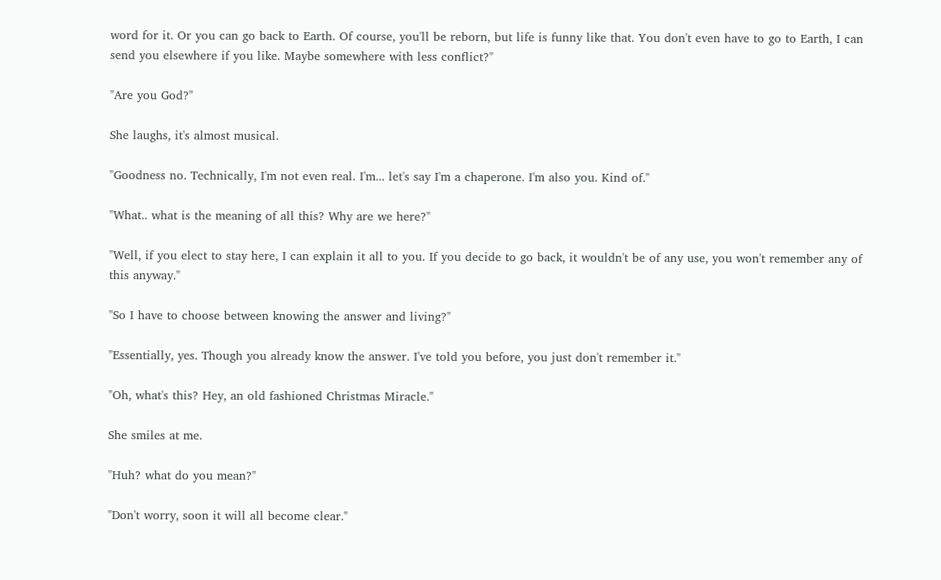word for it. Or you can go back to Earth. Of course, you'll be reborn, but life is funny like that. You don't even have to go to Earth, I can send you elsewhere if you like. Maybe somewhere with less conflict?"

"Are you God?"

She laughs, it's almost musical.

"Goodness no. Technically, I'm not even real. I'm... let's say I'm a chaperone. I'm also you. Kind of."

"What.. what is the meaning of all this? Why are we here?"

"Well, if you elect to stay here, I can explain it all to you. If you decide to go back, it wouldn't be of any use, you won't remember any of this anyway."

"So I have to choose between knowing the answer and living?"

"Essentially, yes. Though you already know the answer. I've told you before, you just don't remember it."

"Oh, what's this? Hey, an old fashioned Christmas Miracle."

She smiles at me.

"Huh? what do you mean?"

"Don't worry, soon it will all become clear."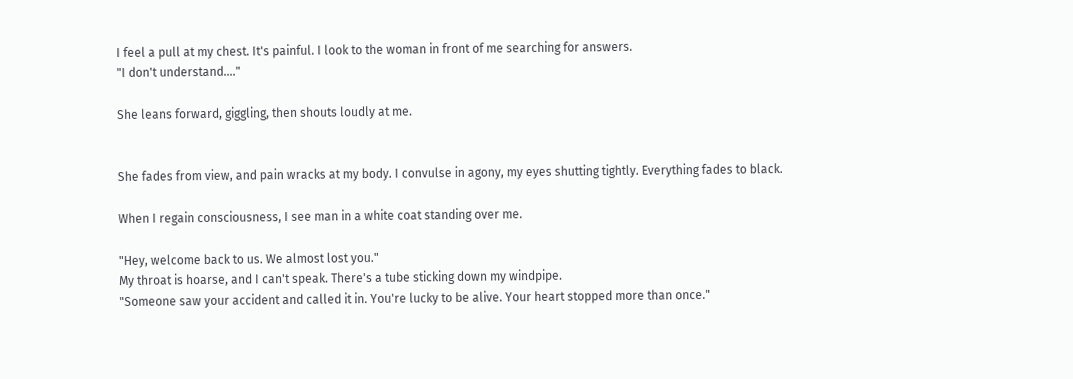I feel a pull at my chest. It's painful. I look to the woman in front of me searching for answers.
"I don't understand...."

She leans forward, giggling, then shouts loudly at me.


She fades from view, and pain wracks at my body. I convulse in agony, my eyes shutting tightly. Everything fades to black.

When I regain consciousness, I see man in a white coat standing over me.

"Hey, welcome back to us. We almost lost you."
My throat is hoarse, and I can't speak. There's a tube sticking down my windpipe.
"Someone saw your accident and called it in. You're lucky to be alive. Your heart stopped more than once."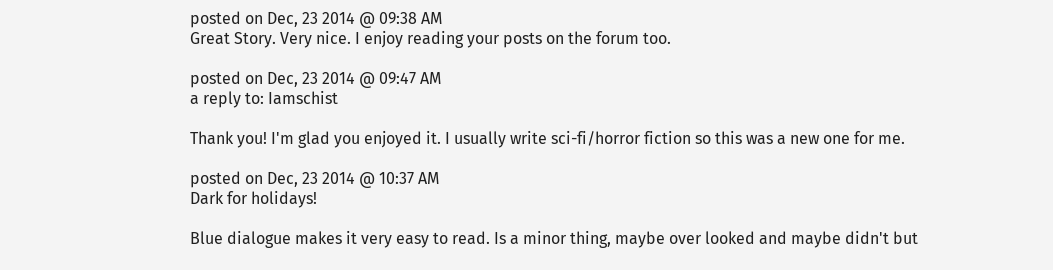posted on Dec, 23 2014 @ 09:38 AM
Great Story. Very nice. I enjoy reading your posts on the forum too.

posted on Dec, 23 2014 @ 09:47 AM
a reply to: Iamschist

Thank you! I'm glad you enjoyed it. I usually write sci-fi/horror fiction so this was a new one for me.

posted on Dec, 23 2014 @ 10:37 AM
Dark for holidays!

Blue dialogue makes it very easy to read. Is a minor thing, maybe over looked and maybe didn't but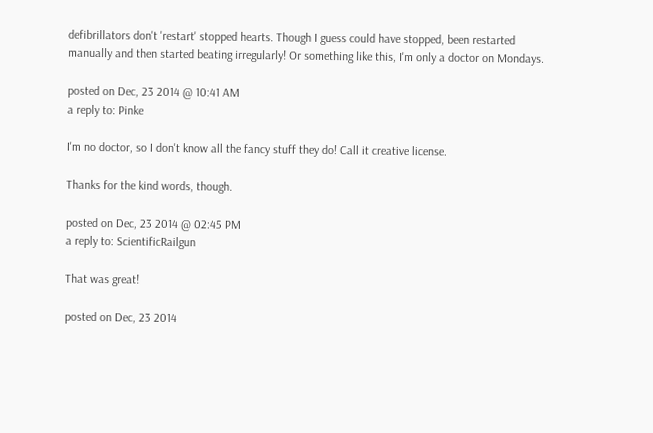defibrillators don't 'restart' stopped hearts. Though I guess could have stopped, been restarted manually and then started beating irregularly! Or something like this, I'm only a doctor on Mondays.

posted on Dec, 23 2014 @ 10:41 AM
a reply to: Pinke

I'm no doctor, so I don't know all the fancy stuff they do! Call it creative license.

Thanks for the kind words, though.

posted on Dec, 23 2014 @ 02:45 PM
a reply to: ScientificRailgun

That was great!

posted on Dec, 23 2014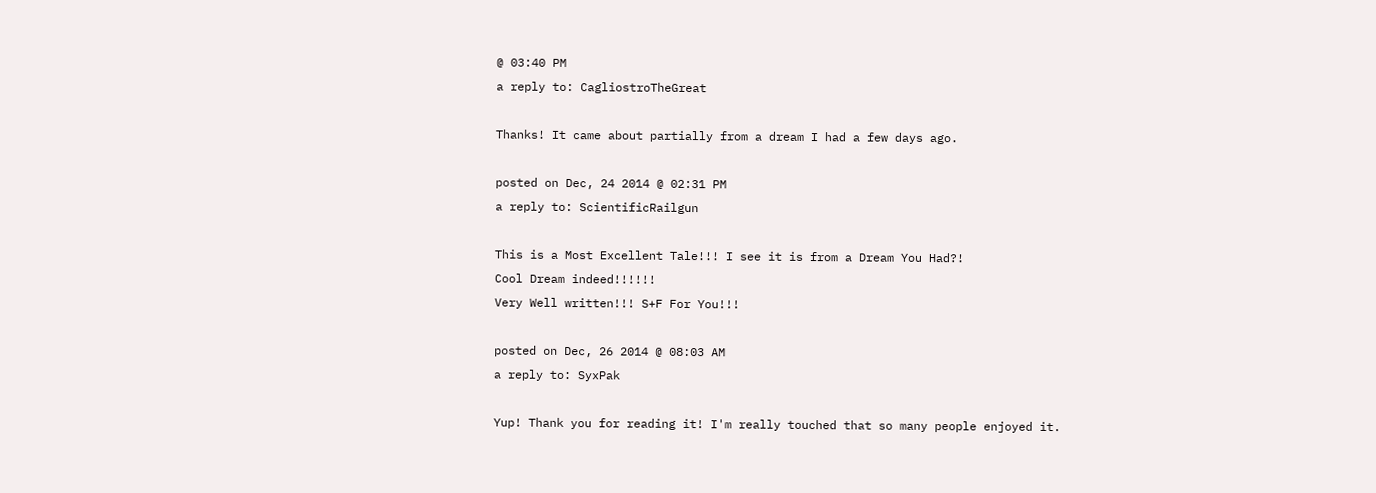@ 03:40 PM
a reply to: CagliostroTheGreat

Thanks! It came about partially from a dream I had a few days ago.

posted on Dec, 24 2014 @ 02:31 PM
a reply to: ScientificRailgun

This is a Most Excellent Tale!!! I see it is from a Dream You Had?!
Cool Dream indeed!!!!!!
Very Well written!!! S+F For You!!!

posted on Dec, 26 2014 @ 08:03 AM
a reply to: SyxPak

Yup! Thank you for reading it! I'm really touched that so many people enjoyed it.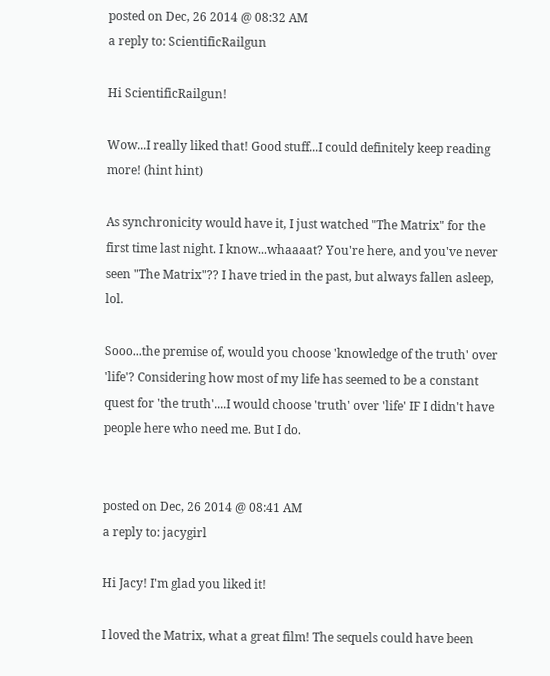posted on Dec, 26 2014 @ 08:32 AM
a reply to: ScientificRailgun

Hi ScientificRailgun!

Wow...I really liked that! Good stuff...I could definitely keep reading more! (hint hint)

As synchronicity would have it, I just watched "The Matrix" for the first time last night. I know...whaaaat? You're here, and you've never seen "The Matrix"?? I have tried in the past, but always fallen asleep, lol.

Sooo...the premise of, would you choose 'knowledge of the truth' over 'life'? Considering how most of my life has seemed to be a constant quest for 'the truth'....I would choose 'truth' over 'life' IF I didn't have people here who need me. But I do.


posted on Dec, 26 2014 @ 08:41 AM
a reply to: jacygirl

Hi Jacy! I'm glad you liked it!

I loved the Matrix, what a great film! The sequels could have been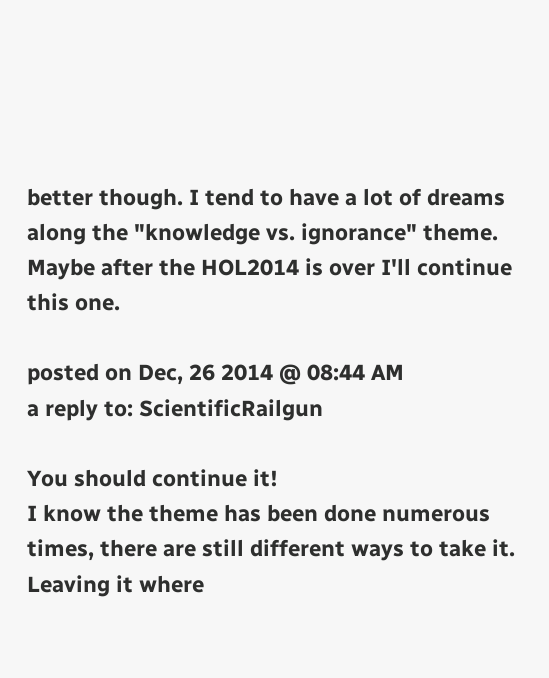better though. I tend to have a lot of dreams along the "knowledge vs. ignorance" theme. Maybe after the HOL2014 is over I'll continue this one.

posted on Dec, 26 2014 @ 08:44 AM
a reply to: ScientificRailgun

You should continue it!
I know the theme has been done numerous times, there are still different ways to take it.
Leaving it where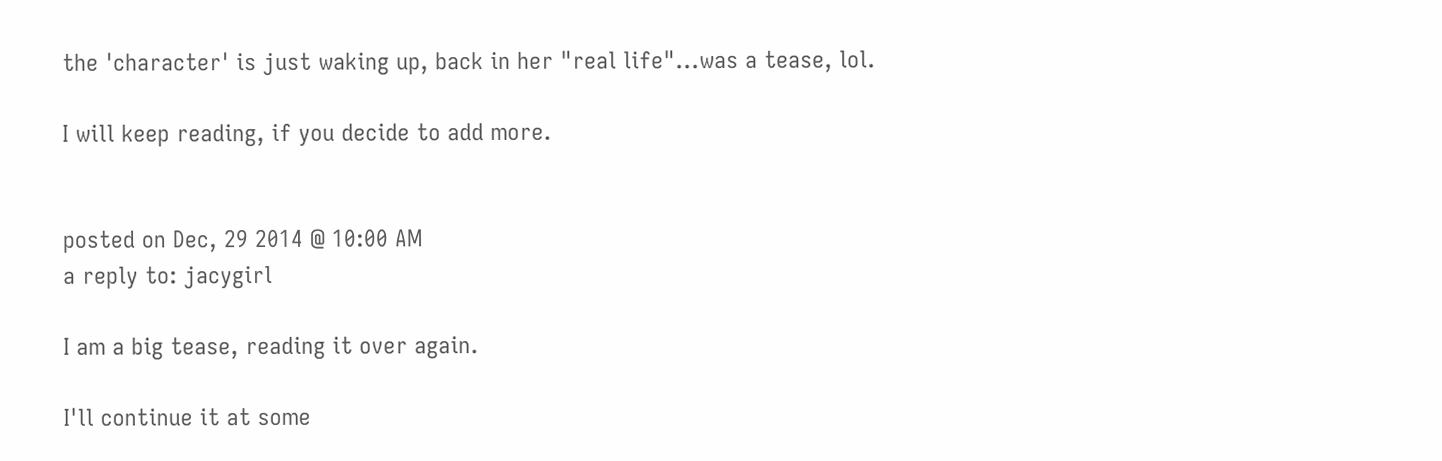the 'character' is just waking up, back in her "real life"...was a tease, lol.

I will keep reading, if you decide to add more.


posted on Dec, 29 2014 @ 10:00 AM
a reply to: jacygirl

I am a big tease, reading it over again.

I'll continue it at some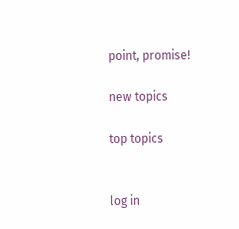point, promise!

new topics

top topics


log in